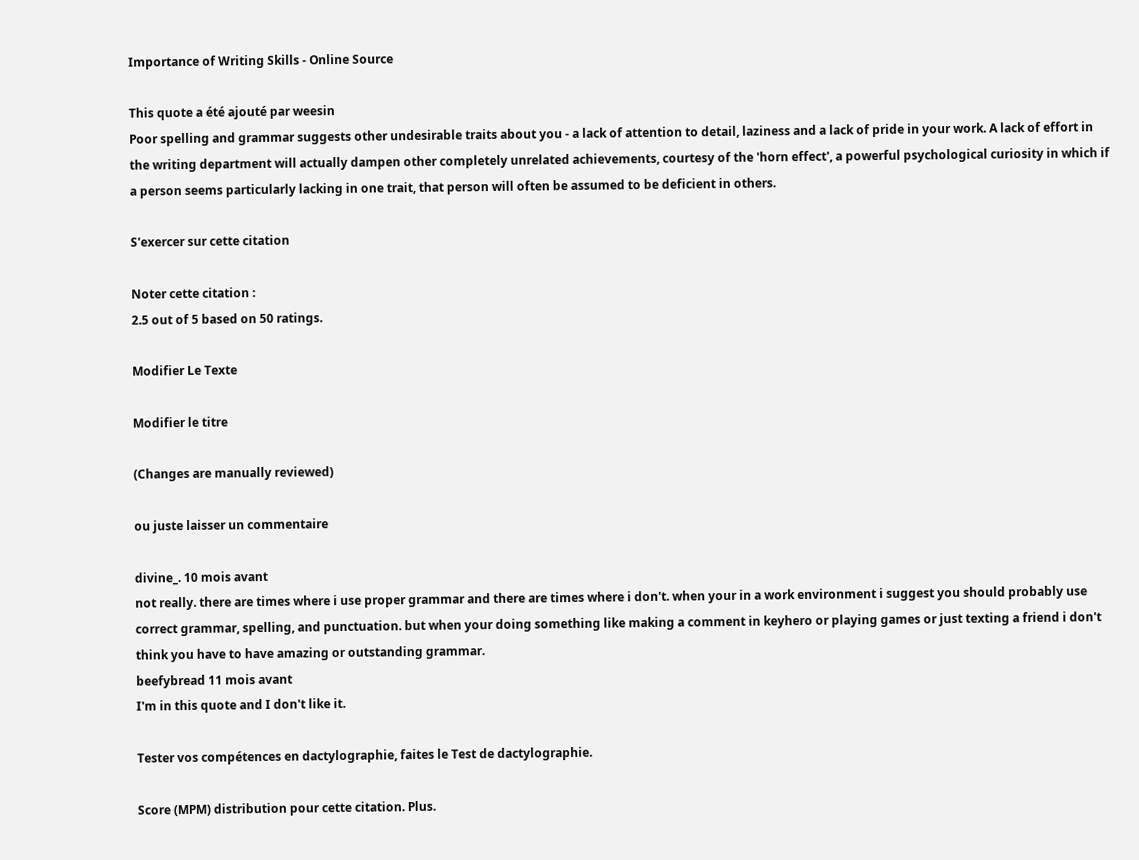Importance of Writing Skills - Online Source

This quote a été ajouté par weesin
Poor spelling and grammar suggests other undesirable traits about you - a lack of attention to detail, laziness and a lack of pride in your work. A lack of effort in the writing department will actually dampen other completely unrelated achievements, courtesy of the 'horn effect', a powerful psychological curiosity in which if a person seems particularly lacking in one trait, that person will often be assumed to be deficient in others.

S'exercer sur cette citation

Noter cette citation :
2.5 out of 5 based on 50 ratings.

Modifier Le Texte

Modifier le titre

(Changes are manually reviewed)

ou juste laisser un commentaire

divine_. 10 mois avant
not really. there are times where i use proper grammar and there are times where i don't. when your in a work environment i suggest you should probably use correct grammar, spelling, and punctuation. but when your doing something like making a comment in keyhero or playing games or just texting a friend i don't think you have to have amazing or outstanding grammar.
beefybread 11 mois avant
I'm in this quote and I don't like it.

Tester vos compétences en dactylographie, faites le Test de dactylographie.

Score (MPM) distribution pour cette citation. Plus.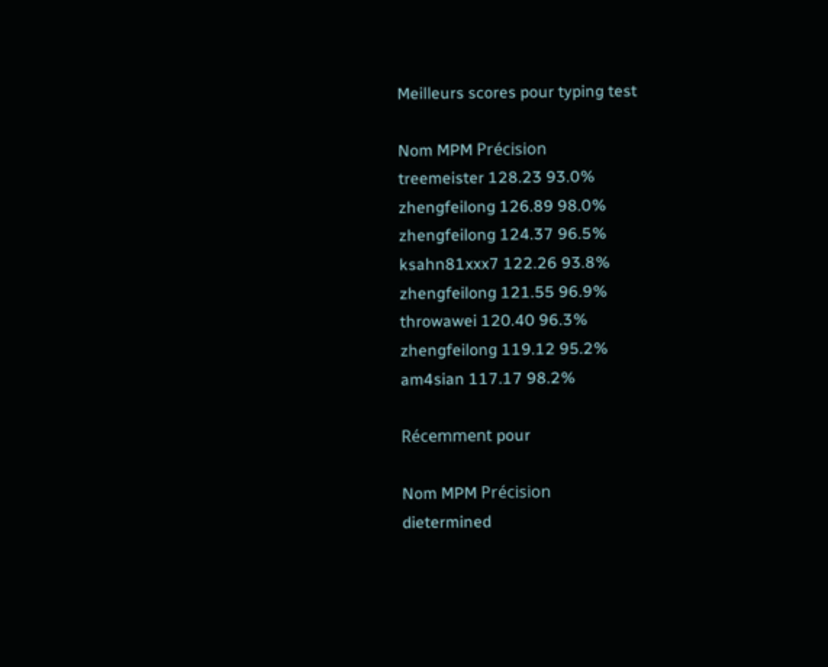Meilleurs scores pour typing test

Nom MPM Précision
treemeister 128.23 93.0%
zhengfeilong 126.89 98.0%
zhengfeilong 124.37 96.5%
ksahn81xxx7 122.26 93.8%
zhengfeilong 121.55 96.9%
throwawei 120.40 96.3%
zhengfeilong 119.12 95.2%
am4sian 117.17 98.2%

Récemment pour

Nom MPM Précision
dietermined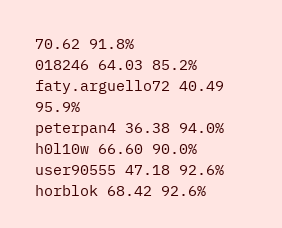70.62 91.8%
018246 64.03 85.2%
faty.arguello72 40.49 95.9%
peterpan4 36.38 94.0%
h0l10w 66.60 90.0%
user90555 47.18 92.6%
horblok 68.42 92.6%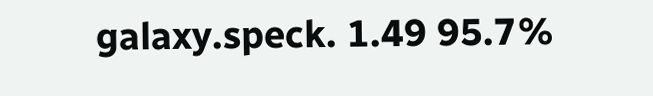galaxy.speck. 1.49 95.7%